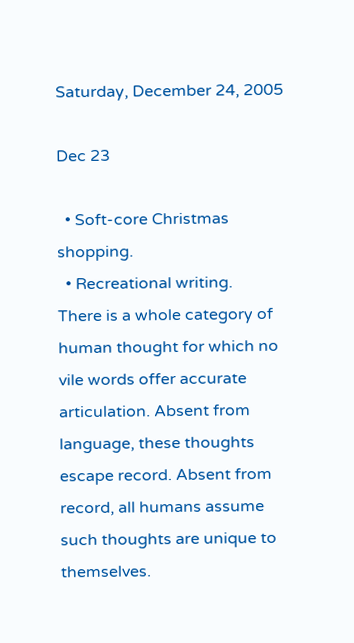Saturday, December 24, 2005

Dec 23

  • Soft-core Christmas shopping.
  • Recreational writing.
There is a whole category of human thought for which no vile words offer accurate articulation. Absent from language, these thoughts escape record. Absent from record, all humans assume such thoughts are unique to themselves.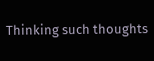Thinking such thoughts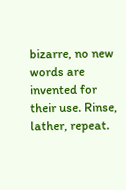bizarre, no new words are invented for their use. Rinse, lather, repeat.